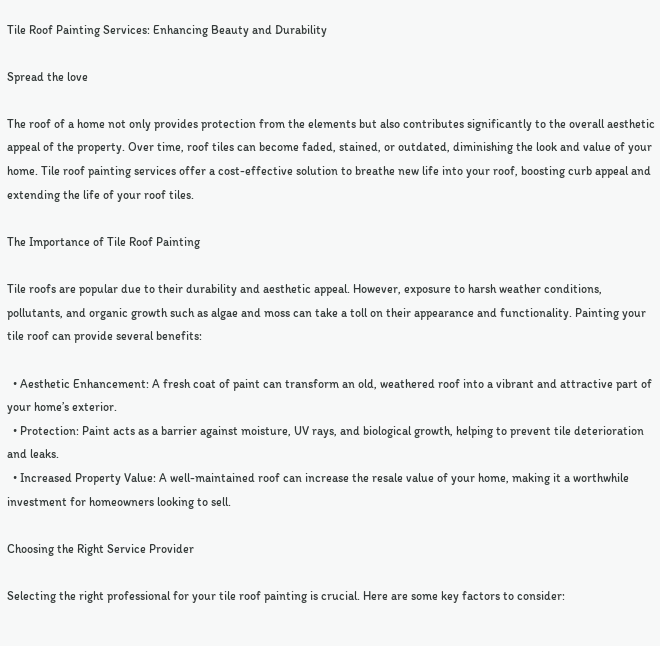Tile Roof Painting Services: Enhancing Beauty and Durability

Spread the love

The roof of a home not only provides protection from the elements but also contributes significantly to the overall aesthetic appeal of the property. Over time, roof tiles can become faded, stained, or outdated, diminishing the look and value of your home. Tile roof painting services offer a cost-effective solution to breathe new life into your roof, boosting curb appeal and extending the life of your roof tiles.

The Importance of Tile Roof Painting

Tile roofs are popular due to their durability and aesthetic appeal. However, exposure to harsh weather conditions, pollutants, and organic growth such as algae and moss can take a toll on their appearance and functionality. Painting your tile roof can provide several benefits:

  • Aesthetic Enhancement: A fresh coat of paint can transform an old, weathered roof into a vibrant and attractive part of your home’s exterior.
  • Protection: Paint acts as a barrier against moisture, UV rays, and biological growth, helping to prevent tile deterioration and leaks.
  • Increased Property Value: A well-maintained roof can increase the resale value of your home, making it a worthwhile investment for homeowners looking to sell.

Choosing the Right Service Provider

Selecting the right professional for your tile roof painting is crucial. Here are some key factors to consider: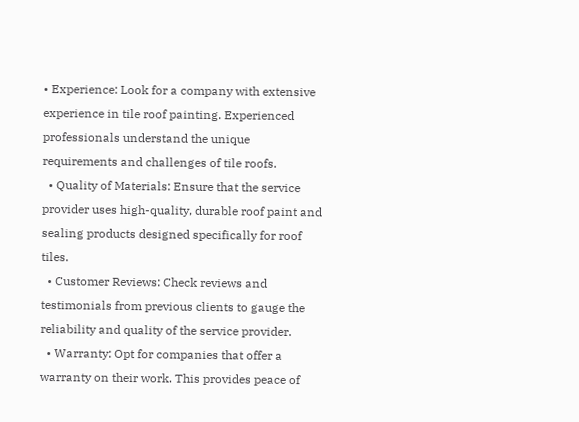• Experience: Look for a company with extensive experience in tile roof painting. Experienced professionals understand the unique requirements and challenges of tile roofs.
  • Quality of Materials: Ensure that the service provider uses high-quality, durable roof paint and sealing products designed specifically for roof tiles.
  • Customer Reviews: Check reviews and testimonials from previous clients to gauge the reliability and quality of the service provider.
  • Warranty: Opt for companies that offer a warranty on their work. This provides peace of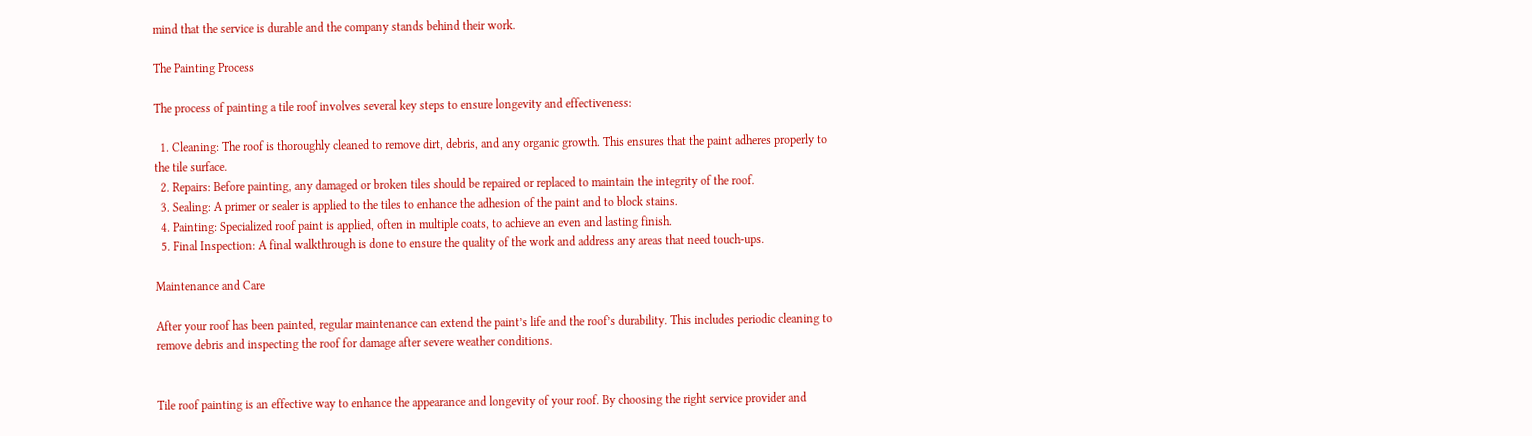mind that the service is durable and the company stands behind their work.

The Painting Process

The process of painting a tile roof involves several key steps to ensure longevity and effectiveness:

  1. Cleaning: The roof is thoroughly cleaned to remove dirt, debris, and any organic growth. This ensures that the paint adheres properly to the tile surface.
  2. Repairs: Before painting, any damaged or broken tiles should be repaired or replaced to maintain the integrity of the roof.
  3. Sealing: A primer or sealer is applied to the tiles to enhance the adhesion of the paint and to block stains.
  4. Painting: Specialized roof paint is applied, often in multiple coats, to achieve an even and lasting finish.
  5. Final Inspection: A final walkthrough is done to ensure the quality of the work and address any areas that need touch-ups.

Maintenance and Care

After your roof has been painted, regular maintenance can extend the paint’s life and the roof’s durability. This includes periodic cleaning to remove debris and inspecting the roof for damage after severe weather conditions.


Tile roof painting is an effective way to enhance the appearance and longevity of your roof. By choosing the right service provider and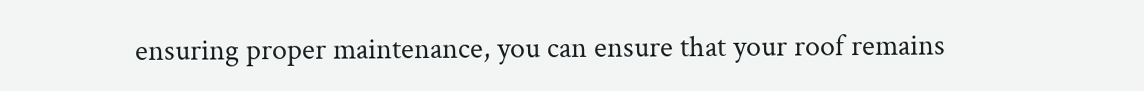ensuring proper maintenance, you can ensure that your roof remains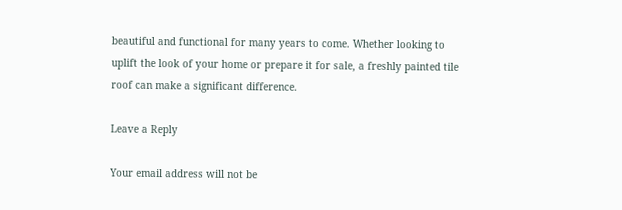beautiful and functional for many years to come. Whether looking to uplift the look of your home or prepare it for sale, a freshly painted tile roof can make a significant difference.

Leave a Reply

Your email address will not be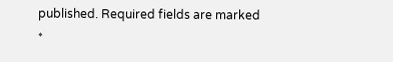published. Required fields are marked *